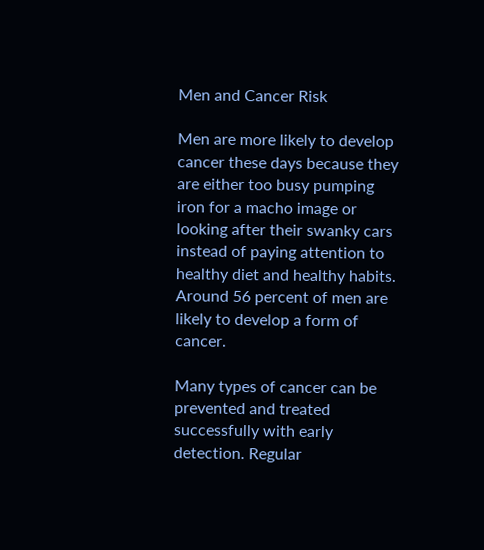Men and Cancer Risk

Men are more likely to develop cancer these days because they are either too busy pumping iron for a macho image or looking after their swanky cars instead of paying attention to healthy diet and healthy habits. Around 56 percent of men are likely to develop a form of cancer.

Many types of cancer can be prevented and treated successfully with early detection. Regular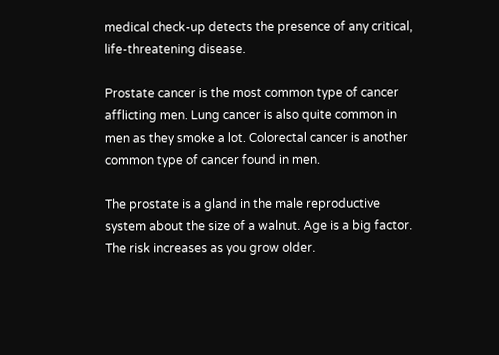medical check-up detects the presence of any critical, life-threatening disease.

Prostate cancer is the most common type of cancer afflicting men. Lung cancer is also quite common in men as they smoke a lot. Colorectal cancer is another common type of cancer found in men.

The prostate is a gland in the male reproductive system about the size of a walnut. Age is a big factor. The risk increases as you grow older.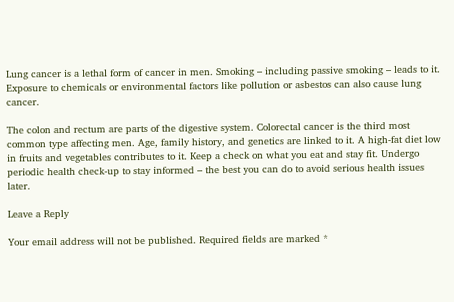Lung cancer is a lethal form of cancer in men. Smoking – including passive smoking – leads to it. Exposure to chemicals or environmental factors like pollution or asbestos can also cause lung cancer.

The colon and rectum are parts of the digestive system. Colorectal cancer is the third most common type affecting men. Age, family history, and genetics are linked to it. A high-fat diet low in fruits and vegetables contributes to it. Keep a check on what you eat and stay fit. Undergo periodic health check-up to stay informed – the best you can do to avoid serious health issues later.

Leave a Reply

Your email address will not be published. Required fields are marked *